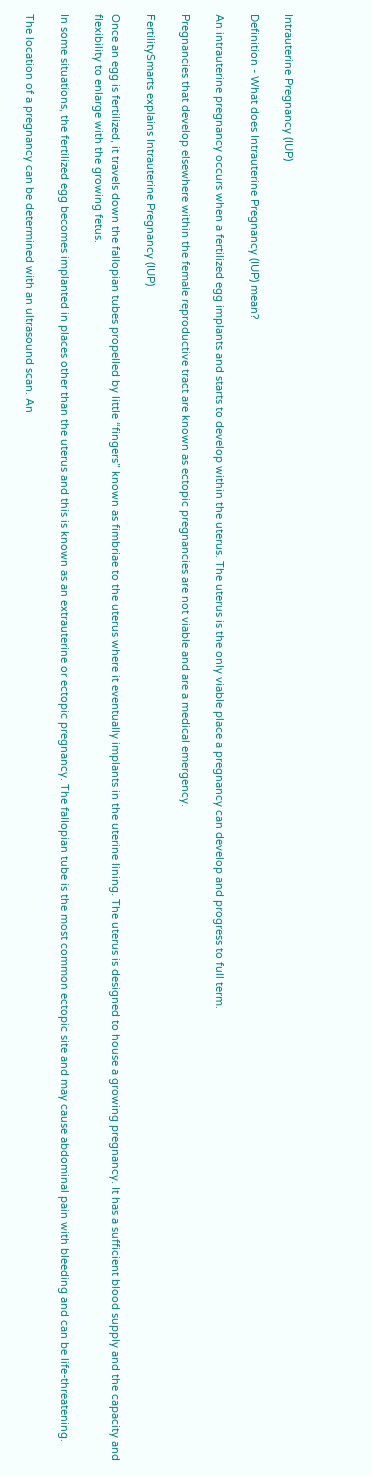Intrauterine Pregnancy (IUP)

Definition - What does Intrauterine Pregnancy (IUP) mean?

An intrauterine pregnancy occurs when a fertilized egg implants and starts to develop within the uterus. The uterus is the only viable place a pregnancy can develop and progress to full term.

Pregnancies that develop elsewhere within the female reproductive tract are known as ectopic pregnancies are not viable and are a medical emergency.

FertilitySmarts explains Intrauterine Pregnancy (IUP)

Once an egg is fertilized, it travels down the fallopian tubes propelled by little “fingers” known as fimbriae to the uterus where it eventually implants in the uterine lining. The uterus is designed to house a growing pregnancy. It has a sufficient blood supply and the capacity and flexibility to enlarge with the growing fetus.

In some situations, the fertilized egg becomes implanted in places other than the uterus and this is known as an extrauterine or ectopic pregnancy. The fallopian tube is the most common ectopic site and may cause abdominal pain with bleeding and can be life-threatening.

The location of a pregnancy can be determined with an ultrasound scan. An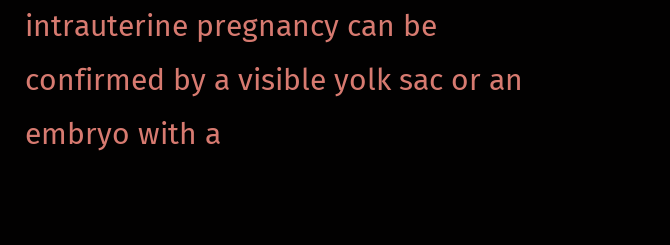intrauterine pregnancy can be confirmed by a visible yolk sac or an embryo with a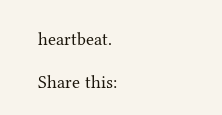heartbeat.

Share this: